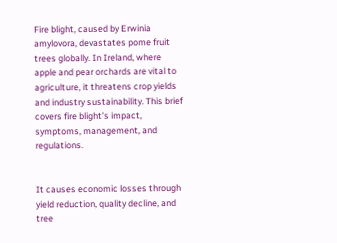Fire blight, caused by Erwinia amylovora, devastates pome fruit trees globally. In Ireland, where apple and pear orchards are vital to agriculture, it threatens crop yields and industry sustainability. This brief covers fire blight’s impact, symptoms, management, and regulations.


It causes economic losses through yield reduction, quality decline, and tree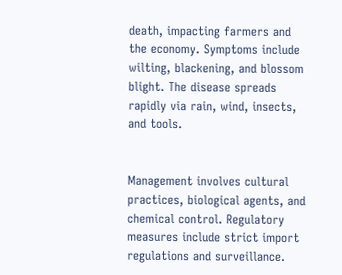death, impacting farmers and the economy. Symptoms include wilting, blackening, and blossom blight. The disease spreads rapidly via rain, wind, insects, and tools.


Management involves cultural practices, biological agents, and chemical control. Regulatory measures include strict import regulations and surveillance.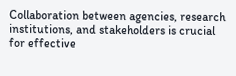Collaboration between agencies, research institutions, and stakeholders is crucial for effective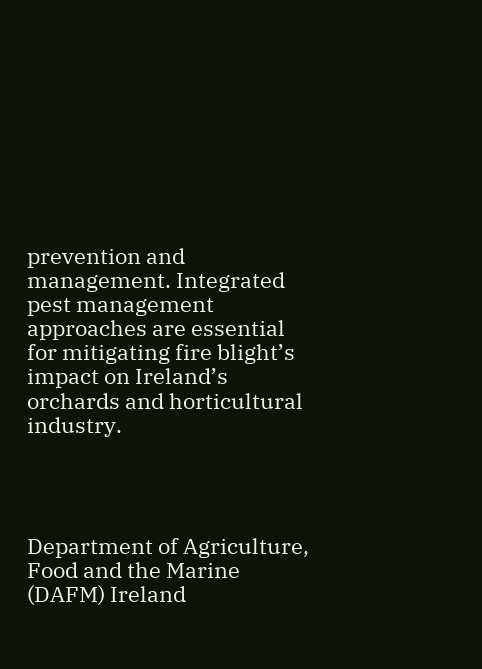prevention and management. Integrated pest management approaches are essential for mitigating fire blight’s impact on Ireland’s orchards and horticultural industry.




Department of Agriculture, Food and the Marine (DAFM) Ireland